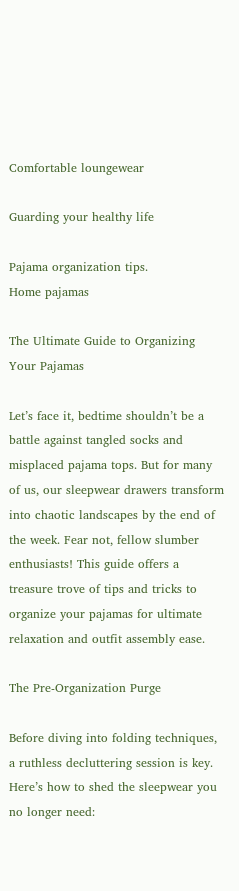Comfortable loungewear

Guarding your healthy life

Pajama organization tips.
Home pajamas

The Ultimate Guide to Organizing Your Pajamas

Let’s face it, bedtime shouldn’t be a battle against tangled socks and misplaced pajama tops. But for many of us, our sleepwear drawers transform into chaotic landscapes by the end of the week. Fear not, fellow slumber enthusiasts! This guide offers a treasure trove of tips and tricks to organize your pajamas for ultimate relaxation and outfit assembly ease.

The Pre-Organization Purge

Before diving into folding techniques, a ruthless decluttering session is key. Here’s how to shed the sleepwear you no longer need: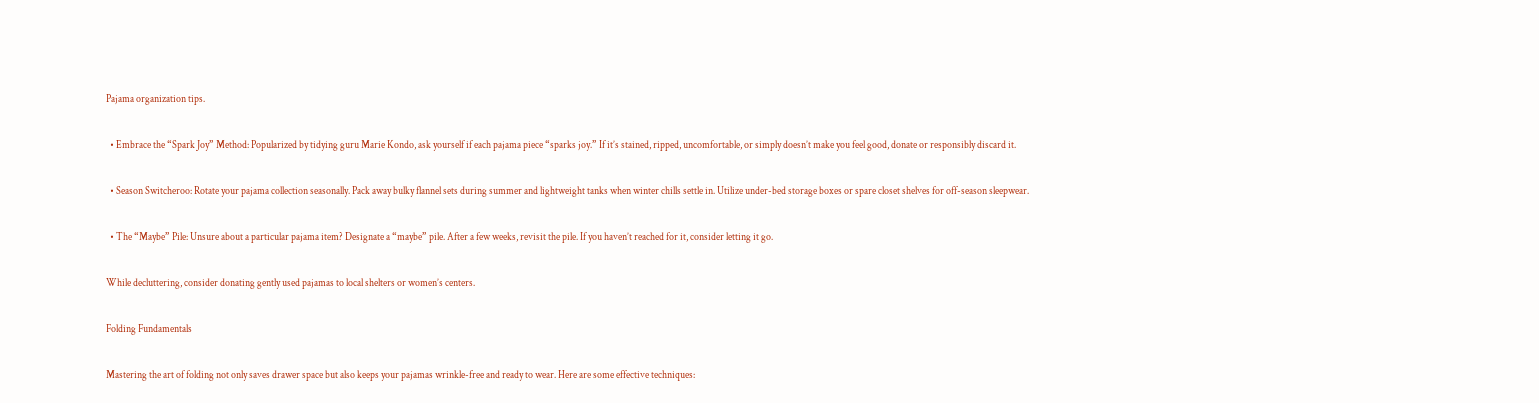Pajama organization tips.

  • Embrace the “Spark Joy” Method: Popularized by tidying guru Marie Kondo, ask yourself if each pajama piece “sparks joy.” If it’s stained, ripped, uncomfortable, or simply doesn’t make you feel good, donate or responsibly discard it.

  • Season Switcheroo: Rotate your pajama collection seasonally. Pack away bulky flannel sets during summer and lightweight tanks when winter chills settle in. Utilize under-bed storage boxes or spare closet shelves for off-season sleepwear.

  • The “Maybe” Pile: Unsure about a particular pajama item? Designate a “maybe” pile. After a few weeks, revisit the pile. If you haven’t reached for it, consider letting it go.

While decluttering, consider donating gently used pajamas to local shelters or women’s centers.

Folding Fundamentals

Mastering the art of folding not only saves drawer space but also keeps your pajamas wrinkle-free and ready to wear. Here are some effective techniques: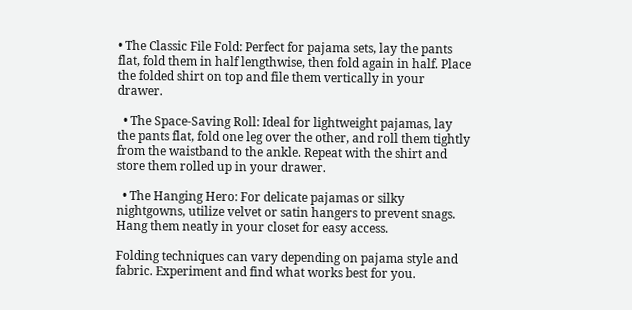• The Classic File Fold: Perfect for pajama sets, lay the pants flat, fold them in half lengthwise, then fold again in half. Place the folded shirt on top and file them vertically in your drawer.

  • The Space-Saving Roll: Ideal for lightweight pajamas, lay the pants flat, fold one leg over the other, and roll them tightly from the waistband to the ankle. Repeat with the shirt and store them rolled up in your drawer.

  • The Hanging Hero: For delicate pajamas or silky nightgowns, utilize velvet or satin hangers to prevent snags. Hang them neatly in your closet for easy access.

Folding techniques can vary depending on pajama style and fabric. Experiment and find what works best for you.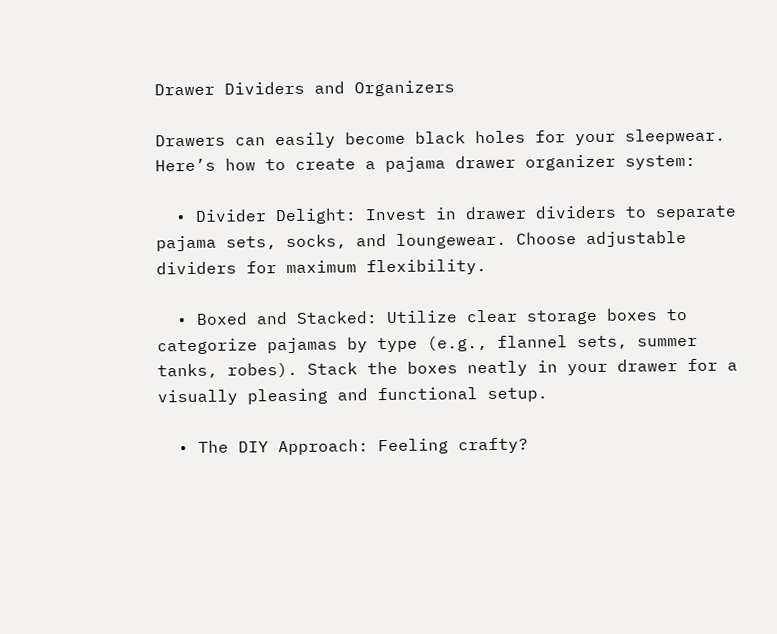Drawer Dividers and Organizers

Drawers can easily become black holes for your sleepwear. Here’s how to create a pajama drawer organizer system:

  • Divider Delight: Invest in drawer dividers to separate pajama sets, socks, and loungewear. Choose adjustable dividers for maximum flexibility.

  • Boxed and Stacked: Utilize clear storage boxes to categorize pajamas by type (e.g., flannel sets, summer tanks, robes). Stack the boxes neatly in your drawer for a visually pleasing and functional setup.

  • The DIY Approach: Feeling crafty?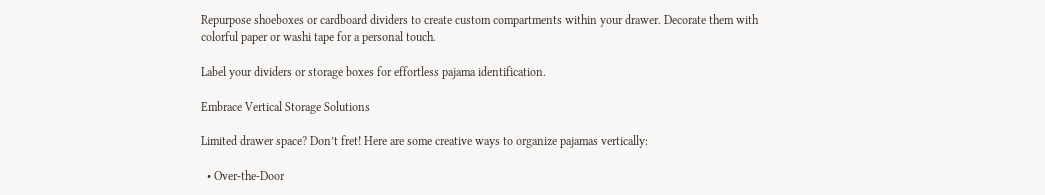Repurpose shoeboxes or cardboard dividers to create custom compartments within your drawer. Decorate them with colorful paper or washi tape for a personal touch.

Label your dividers or storage boxes for effortless pajama identification.

Embrace Vertical Storage Solutions

Limited drawer space? Don’t fret! Here are some creative ways to organize pajamas vertically:

  • Over-the-Door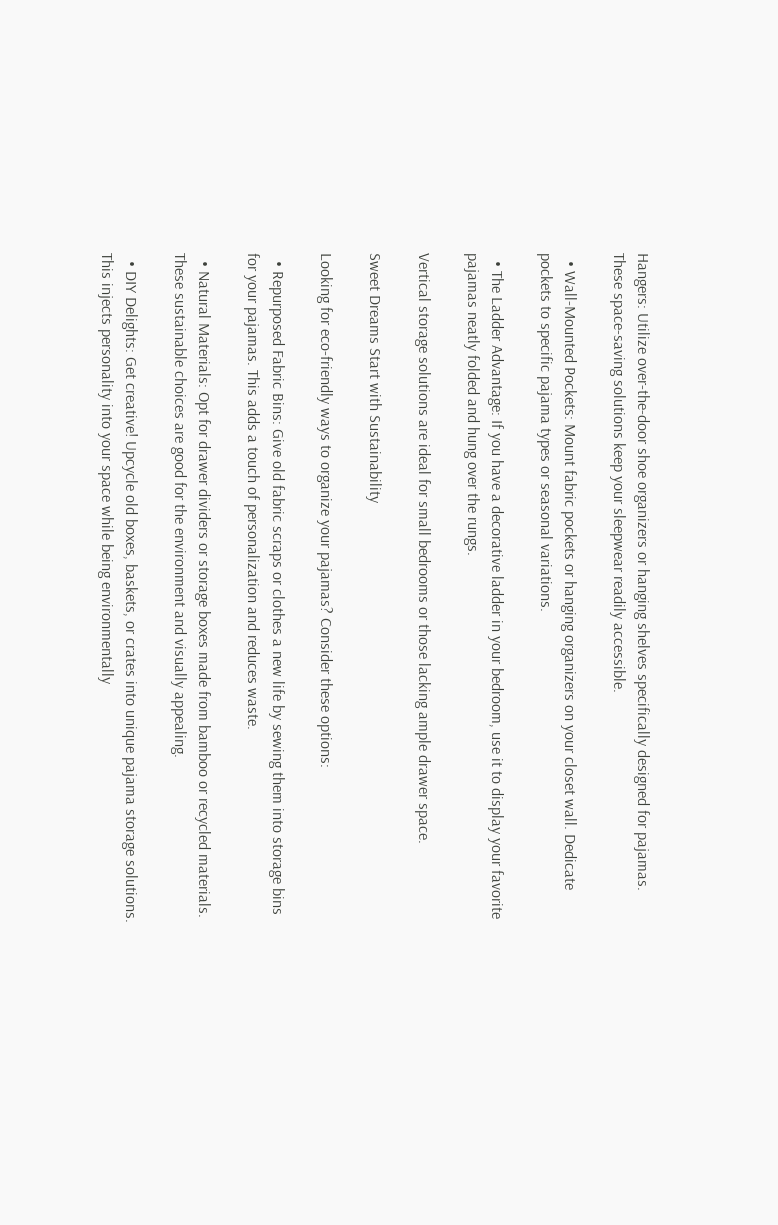Hangers: Utilize over-the-door shoe organizers or hanging shelves specifically designed for pajamas. These space-saving solutions keep your sleepwear readily accessible.

  • Wall-Mounted Pockets: Mount fabric pockets or hanging organizers on your closet wall. Dedicate pockets to specific pajama types or seasonal variations.

  • The Ladder Advantage: If you have a decorative ladder in your bedroom, use it to display your favorite pajamas neatly folded and hung over the rungs.

Vertical storage solutions are ideal for small bedrooms or those lacking ample drawer space.

Sweet Dreams Start with Sustainability

Looking for eco-friendly ways to organize your pajamas? Consider these options:

  • Repurposed Fabric Bins: Give old fabric scraps or clothes a new life by sewing them into storage bins for your pajamas. This adds a touch of personalization and reduces waste.

  • Natural Materials: Opt for drawer dividers or storage boxes made from bamboo or recycled materials. These sustainable choices are good for the environment and visually appealing.

  • DIY Delights: Get creative! Upcycle old boxes, baskets, or crates into unique pajama storage solutions. This injects personality into your space while being environmentally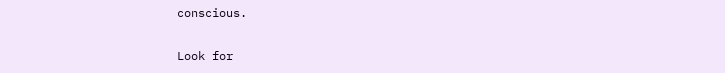conscious.

Look for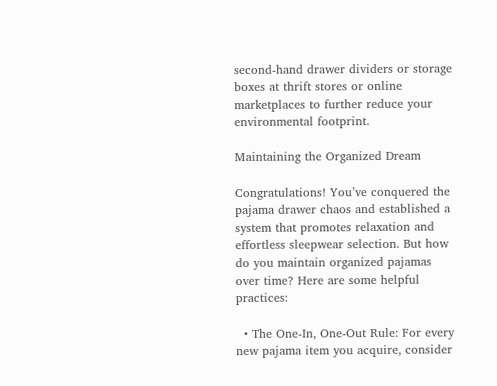second-hand drawer dividers or storage boxes at thrift stores or online marketplaces to further reduce your environmental footprint.

Maintaining the Organized Dream

Congratulations! You’ve conquered the pajama drawer chaos and established a system that promotes relaxation and effortless sleepwear selection. But how do you maintain organized pajamas over time? Here are some helpful practices:

  • The One-In, One-Out Rule: For every new pajama item you acquire, consider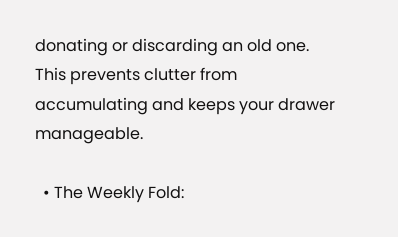donating or discarding an old one. This prevents clutter from accumulating and keeps your drawer manageable.

  • The Weekly Fold: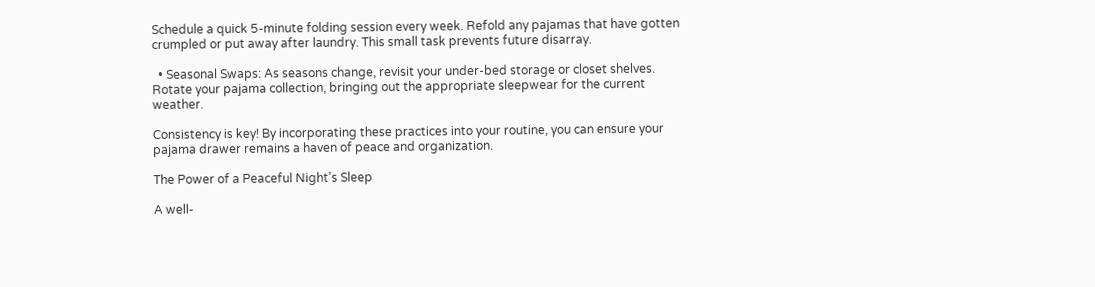Schedule a quick 5-minute folding session every week. Refold any pajamas that have gotten crumpled or put away after laundry. This small task prevents future disarray.

  • Seasonal Swaps: As seasons change, revisit your under-bed storage or closet shelves. Rotate your pajama collection, bringing out the appropriate sleepwear for the current weather.

Consistency is key! By incorporating these practices into your routine, you can ensure your pajama drawer remains a haven of peace and organization.

The Power of a Peaceful Night’s Sleep

A well-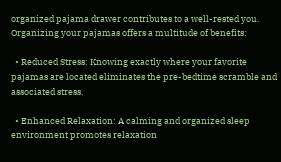organized pajama drawer contributes to a well-rested you. Organizing your pajamas offers a multitude of benefits:

  • Reduced Stress: Knowing exactly where your favorite pajamas are located eliminates the pre-bedtime scramble and associated stress.

  • Enhanced Relaxation: A calming and organized sleep environment promotes relaxation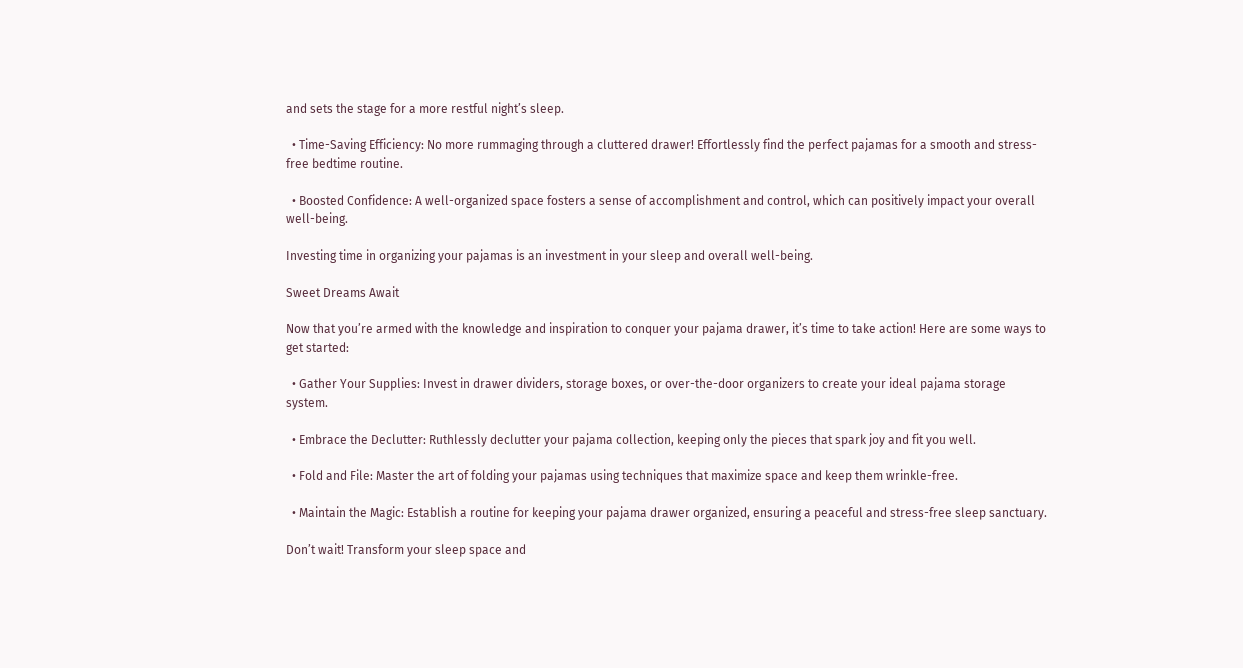and sets the stage for a more restful night’s sleep.

  • Time-Saving Efficiency: No more rummaging through a cluttered drawer! Effortlessly find the perfect pajamas for a smooth and stress-free bedtime routine.

  • Boosted Confidence: A well-organized space fosters a sense of accomplishment and control, which can positively impact your overall well-being.

Investing time in organizing your pajamas is an investment in your sleep and overall well-being.

Sweet Dreams Await

Now that you’re armed with the knowledge and inspiration to conquer your pajama drawer, it’s time to take action! Here are some ways to get started:

  • Gather Your Supplies: Invest in drawer dividers, storage boxes, or over-the-door organizers to create your ideal pajama storage system.

  • Embrace the Declutter: Ruthlessly declutter your pajama collection, keeping only the pieces that spark joy and fit you well.

  • Fold and File: Master the art of folding your pajamas using techniques that maximize space and keep them wrinkle-free.

  • Maintain the Magic: Establish a routine for keeping your pajama drawer organized, ensuring a peaceful and stress-free sleep sanctuary.

Don’t wait! Transform your sleep space and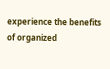experience the benefits of organized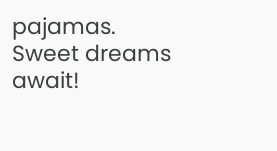pajamas. Sweet dreams await!